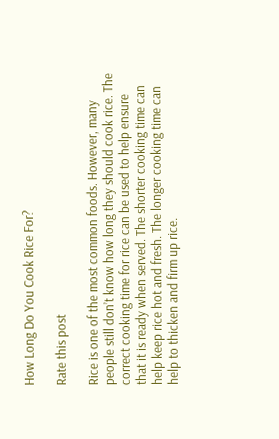How Long Do You Cook Rice For?

Rate this post

Rice is one of the most common foods. However, many people still don’t know how long they should cook rice. The correct cooking time for rice can be used to help ensure that it is ready when served. The shorter cooking time can help keep rice hot and fresh. The longer cooking time can help to thicken and firm up rice.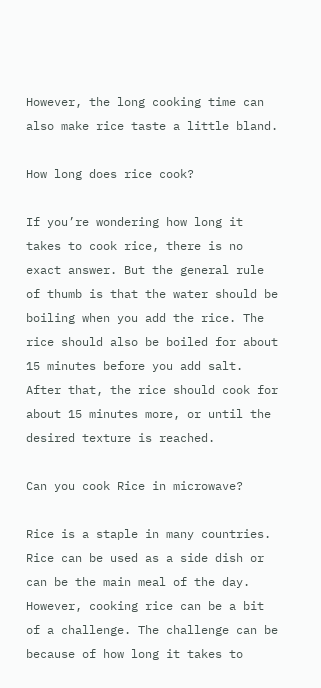However, the long cooking time can also make rice taste a little bland.

How long does rice cook?

If you’re wondering how long it takes to cook rice, there is no exact answer. But the general rule of thumb is that the water should be boiling when you add the rice. The rice should also be boiled for about 15 minutes before you add salt. After that, the rice should cook for about 15 minutes more, or until the desired texture is reached.

Can you cook Rice in microwave?

Rice is a staple in many countries. Rice can be used as a side dish or can be the main meal of the day. However, cooking rice can be a bit of a challenge. The challenge can be because of how long it takes to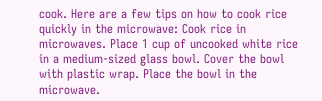cook. Here are a few tips on how to cook rice quickly in the microwave: Cook rice in microwaves. Place 1 cup of uncooked white rice in a medium-sized glass bowl. Cover the bowl with plastic wrap. Place the bowl in the microwave.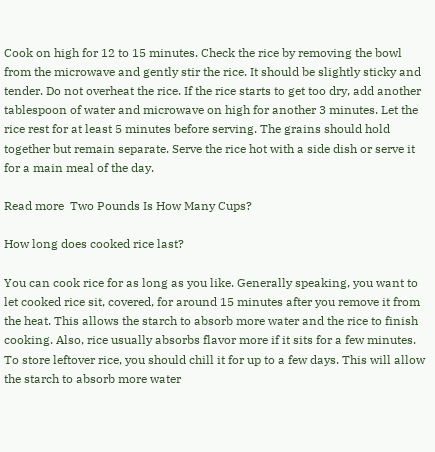Cook on high for 12 to 15 minutes. Check the rice by removing the bowl from the microwave and gently stir the rice. It should be slightly sticky and tender. Do not overheat the rice. If the rice starts to get too dry, add another tablespoon of water and microwave on high for another 3 minutes. Let the rice rest for at least 5 minutes before serving. The grains should hold together but remain separate. Serve the rice hot with a side dish or serve it for a main meal of the day.

Read more  Two Pounds Is How Many Cups?

How long does cooked rice last?

You can cook rice for as long as you like. Generally speaking, you want to let cooked rice sit, covered, for around 15 minutes after you remove it from the heat. This allows the starch to absorb more water and the rice to finish cooking. Also, rice usually absorbs flavor more if it sits for a few minutes. To store leftover rice, you should chill it for up to a few days. This will allow the starch to absorb more water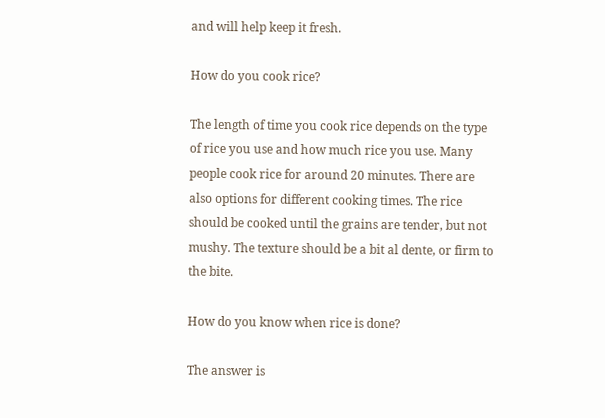and will help keep it fresh.

How do you cook rice?

The length of time you cook rice depends on the type of rice you use and how much rice you use. Many people cook rice for around 20 minutes. There are also options for different cooking times. The rice should be cooked until the grains are tender, but not mushy. The texture should be a bit al dente, or firm to the bite.

How do you know when rice is done?

The answer is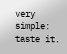very simple: taste it.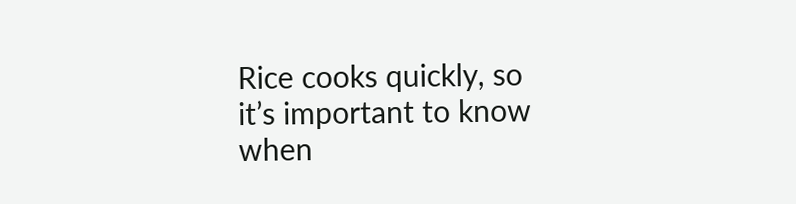Rice cooks quickly, so it’s important to know when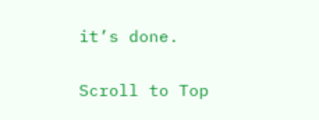it’s done.

Scroll to Top